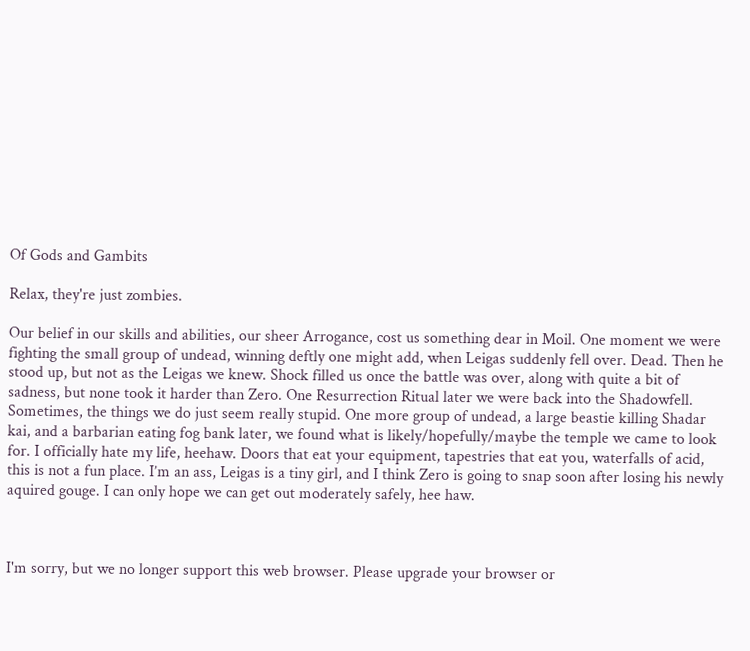Of Gods and Gambits

Relax, they're just zombies.

Our belief in our skills and abilities, our sheer Arrogance, cost us something dear in Moil. One moment we were fighting the small group of undead, winning deftly one might add, when Leigas suddenly fell over. Dead. Then he stood up, but not as the Leigas we knew. Shock filled us once the battle was over, along with quite a bit of sadness, but none took it harder than Zero. One Resurrection Ritual later we were back into the Shadowfell. Sometimes, the things we do just seem really stupid. One more group of undead, a large beastie killing Shadar kai, and a barbarian eating fog bank later, we found what is likely/hopefully/maybe the temple we came to look for. I officially hate my life, heehaw. Doors that eat your equipment, tapestries that eat you, waterfalls of acid, this is not a fun place. I’m an ass, Leigas is a tiny girl, and I think Zero is going to snap soon after losing his newly aquired gouge. I can only hope we can get out moderately safely, hee haw.



I'm sorry, but we no longer support this web browser. Please upgrade your browser or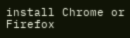install Chrome or Firefox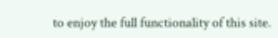to enjoy the full functionality of this site.